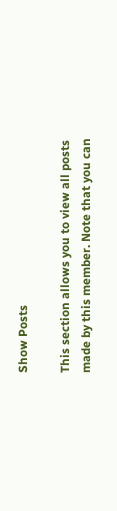Show Posts

This section allows you to view all posts made by this member. Note that you can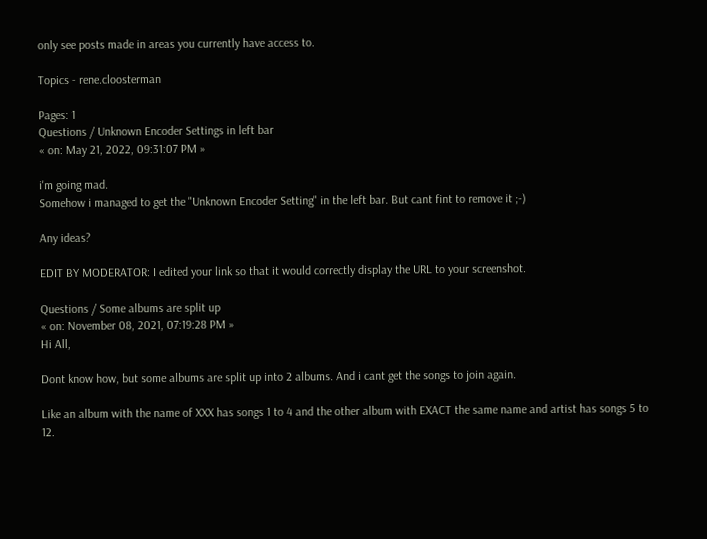only see posts made in areas you currently have access to.

Topics - rene.cloosterman

Pages: 1
Questions / Unknown Encoder Settings in left bar
« on: May 21, 2022, 09:31:07 PM »

i'm going mad.
Somehow i managed to get the "Unknown Encoder Setting" in the left bar. But cant fint to remove it ;-)

Any ideas?

EDIT BY MODERATOR: I edited your link so that it would correctly display the URL to your screenshot.

Questions / Some albums are split up
« on: November 08, 2021, 07:19:28 PM »
Hi All,

Dont know how, but some albums are split up into 2 albums. And i cant get the songs to join again.

Like an album with the name of XXX has songs 1 to 4 and the other album with EXACT the same name and artist has songs 5 to 12.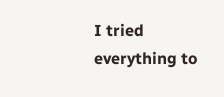I tried everything to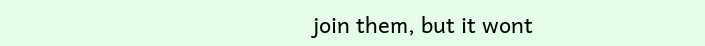join them, but it wont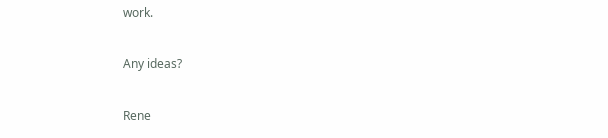work.

Any ideas?

Rene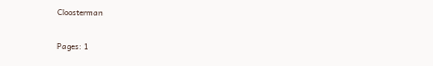Cloosterman

Pages: 1